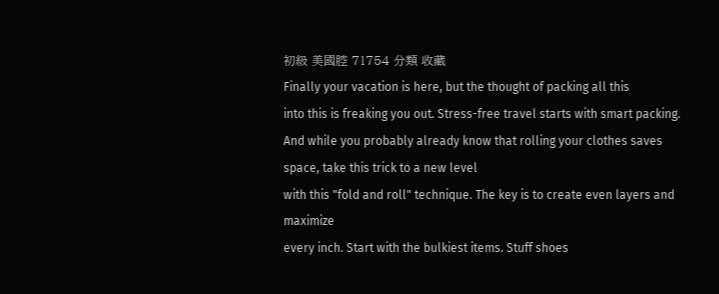初級 美國腔 71754 分類 收藏
Finally your vacation is here, but the thought of packing all this
into this is freaking you out. Stress-free travel starts with smart packing.
And while you probably already know that rolling your clothes saves space, take this trick to a new level
with this "fold and roll" technique. The key is to create even layers and maximize
every inch. Start with the bulkiest items. Stuff shoes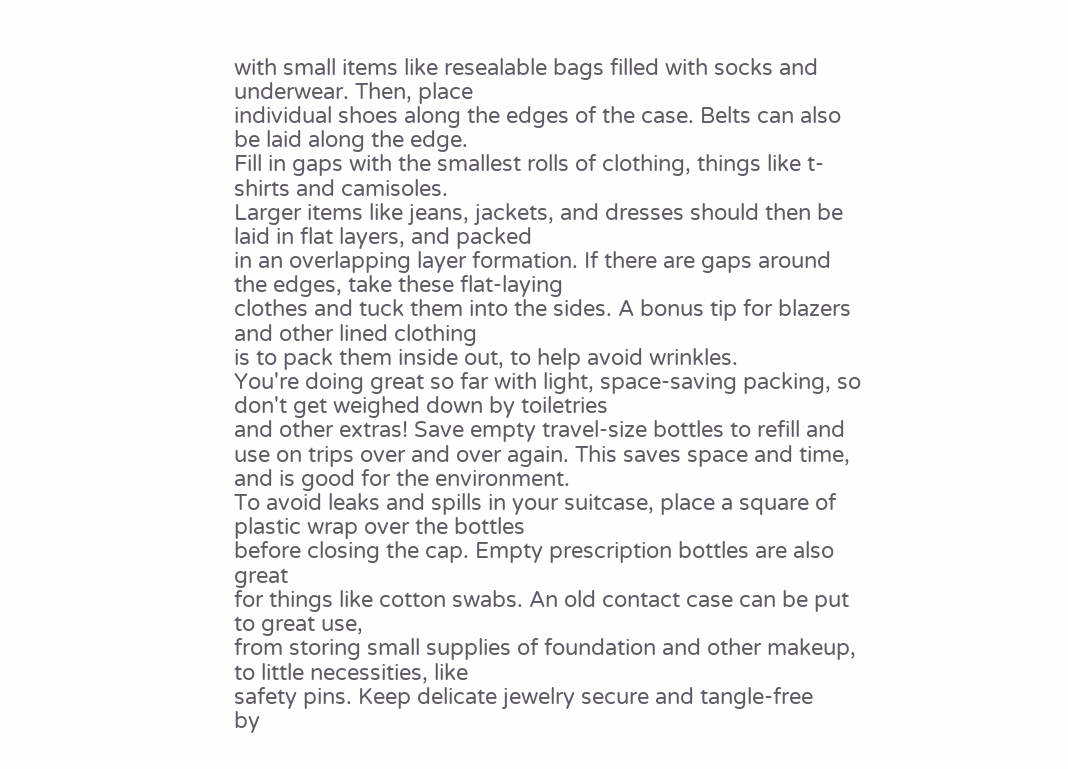with small items like resealable bags filled with socks and underwear. Then, place
individual shoes along the edges of the case. Belts can also be laid along the edge.
Fill in gaps with the smallest rolls of clothing, things like t-shirts and camisoles.
Larger items like jeans, jackets, and dresses should then be laid in flat layers, and packed
in an overlapping layer formation. If there are gaps around the edges, take these flat-laying
clothes and tuck them into the sides. A bonus tip for blazers and other lined clothing
is to pack them inside out, to help avoid wrinkles.
You're doing great so far with light, space-saving packing, so don't get weighed down by toiletries
and other extras! Save empty travel-size bottles to refill and
use on trips over and over again. This saves space and time, and is good for the environment.
To avoid leaks and spills in your suitcase, place a square of plastic wrap over the bottles
before closing the cap. Empty prescription bottles are also great
for things like cotton swabs. An old contact case can be put to great use,
from storing small supplies of foundation and other makeup, to little necessities, like
safety pins. Keep delicate jewelry secure and tangle-free
by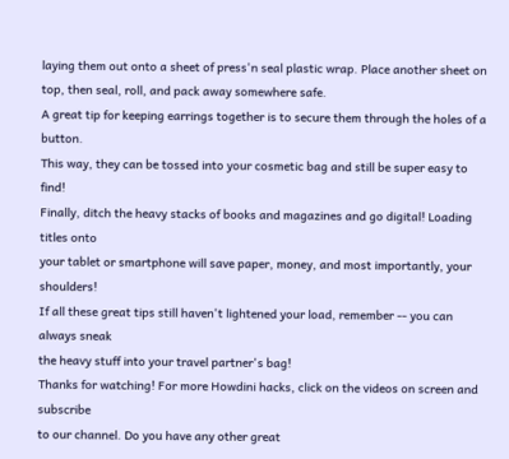laying them out onto a sheet of press'n seal plastic wrap. Place another sheet on
top, then seal, roll, and pack away somewhere safe.
A great tip for keeping earrings together is to secure them through the holes of a button.
This way, they can be tossed into your cosmetic bag and still be super easy to find!
Finally, ditch the heavy stacks of books and magazines and go digital! Loading titles onto
your tablet or smartphone will save paper, money, and most importantly, your shoulders!
If all these great tips still haven't lightened your load, remember -- you can always sneak
the heavy stuff into your travel partner's bag!
Thanks for watching! For more Howdini hacks, click on the videos on screen and subscribe
to our channel. Do you have any other great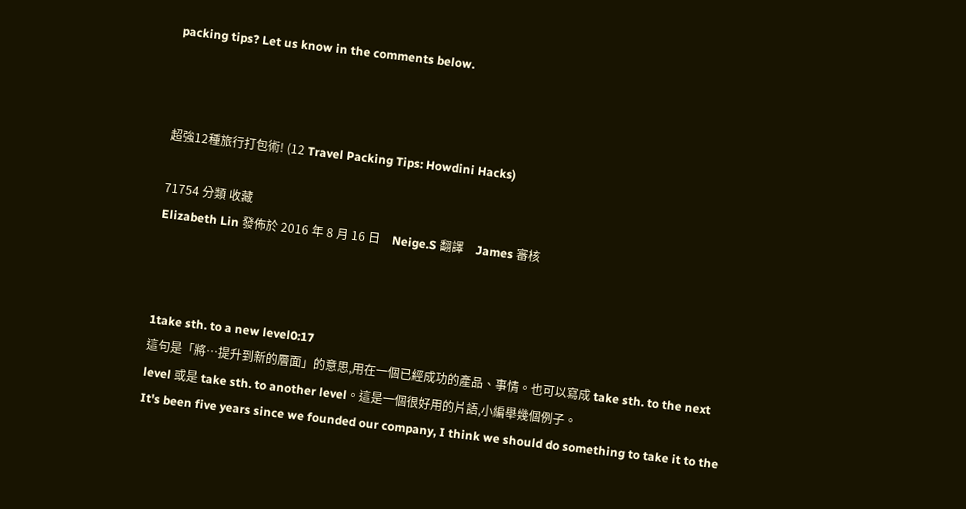packing tips? Let us know in the comments below.



超強12種旅行打包術! (12 Travel Packing Tips: Howdini Hacks)

71754 分類 收藏
Elizabeth Lin 發佈於 2016 年 8 月 16 日    Neige.S 翻譯    James 審核



1take sth. to a new level0:17
這句是「將⋯提升到新的層面」的意思,用在一個已經成功的產品、事情。也可以寫成 take sth. to the next level 或是 take sth. to another level。這是一個很好用的片語,小編舉幾個例子。
It's been five years since we founded our company, I think we should do something to take it to the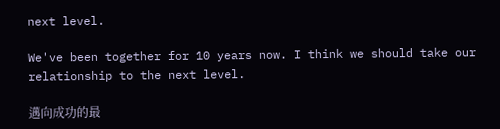next level.

We've been together for 10 years now. I think we should take our relationship to the next level.

邁向成功的最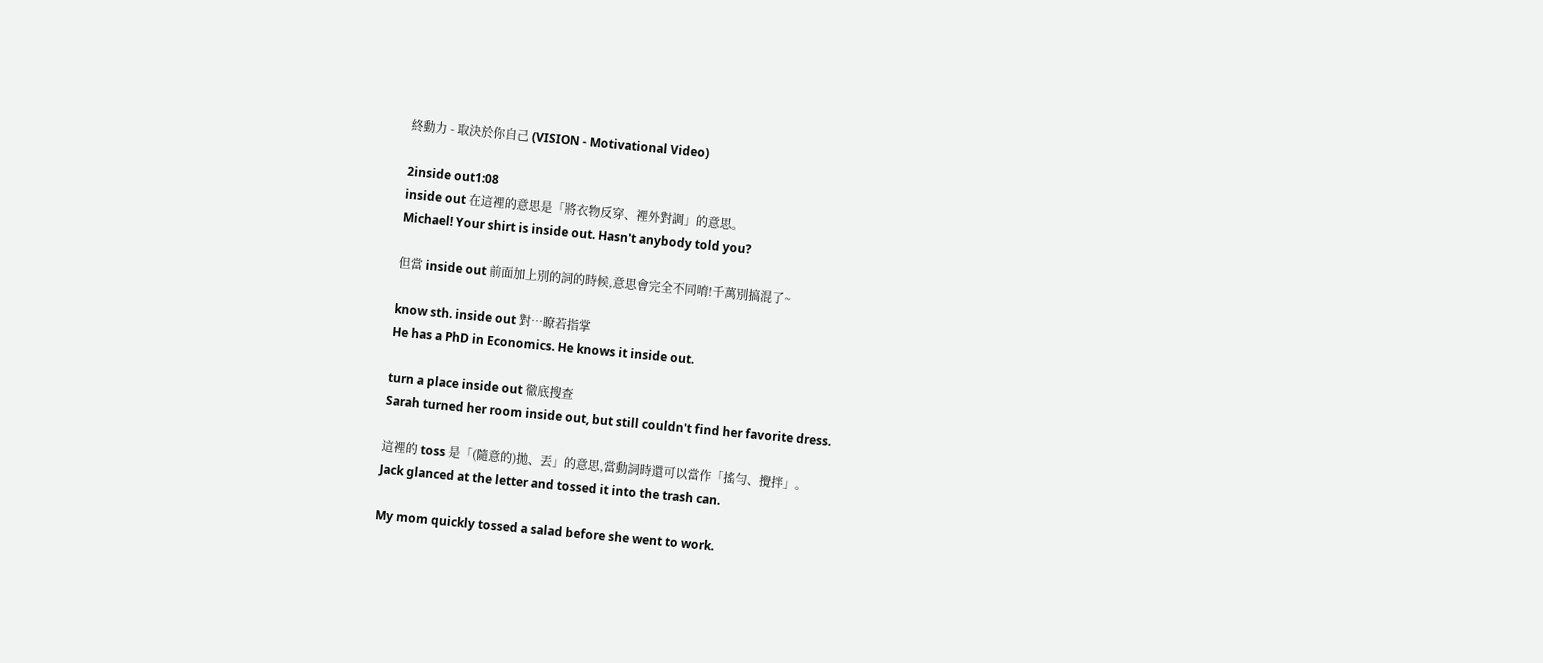終動力 - 取決於你自己 (VISION - Motivational Video)

2inside out1:08
inside out 在這裡的意思是「將衣物反穿、裡外對調」的意思。
Michael! Your shirt is inside out. Hasn't anybody told you?

但當 inside out 前面加上別的詞的時候,意思會完全不同唷!千萬別搞混了~

know sth. inside out 對…瞭若指掌
He has a PhD in Economics. He knows it inside out.

turn a place inside out 徹底搜查
Sarah turned her room inside out, but still couldn't find her favorite dress.

這裡的 toss 是「(隨意的)拋、丟」的意思,當動詞時還可以當作「搖勻、攪拌」。
Jack glanced at the letter and tossed it into the trash can.

My mom quickly tossed a salad before she went to work.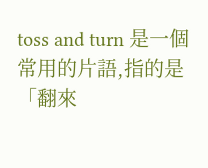toss and turn 是一個常用的片語,指的是「翻來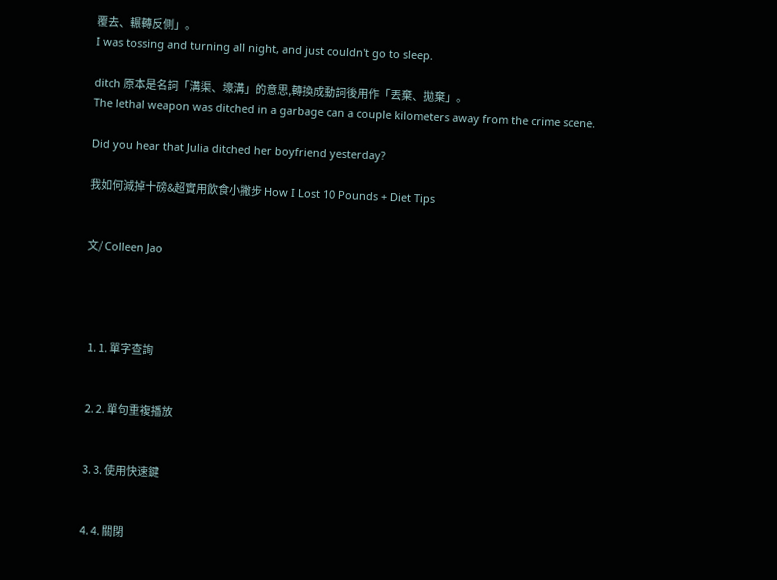覆去、輾轉反側」。
I was tossing and turning all night, and just couldn't go to sleep.

ditch 原本是名詞「溝渠、壕溝」的意思,轉換成動詞後用作「丟棄、拋棄」。
The lethal weapon was ditched in a garbage can a couple kilometers away from the crime scene.

Did you hear that Julia ditched her boyfriend yesterday?

我如何減掉十磅&超實用飲食小撇步 How I Lost 10 Pounds + Diet Tips


文/ Colleen Jao




  1. 1. 單字查詢


  2. 2. 單句重複播放


  3. 3. 使用快速鍵


  4. 4. 關閉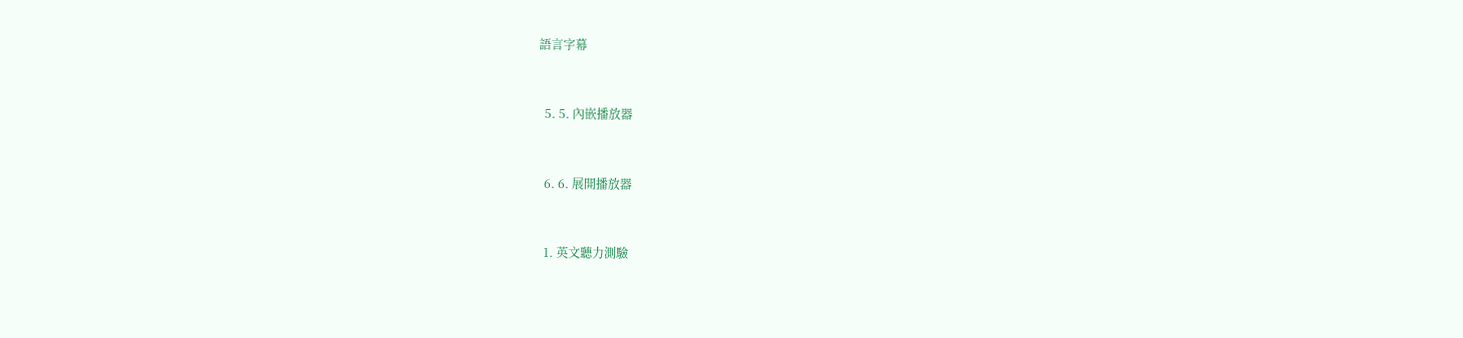語言字幕


  5. 5. 內嵌播放器


  6. 6. 展開播放器


  1. 英文聽力測驗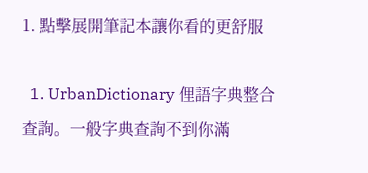1. 點擊展開筆記本讓你看的更舒服

  1. UrbanDictionary 俚語字典整合查詢。一般字典查詢不到你滿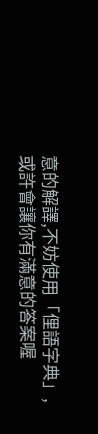意的解譯,不妨使用「俚語字典」,或許會讓你有滿意的答案喔